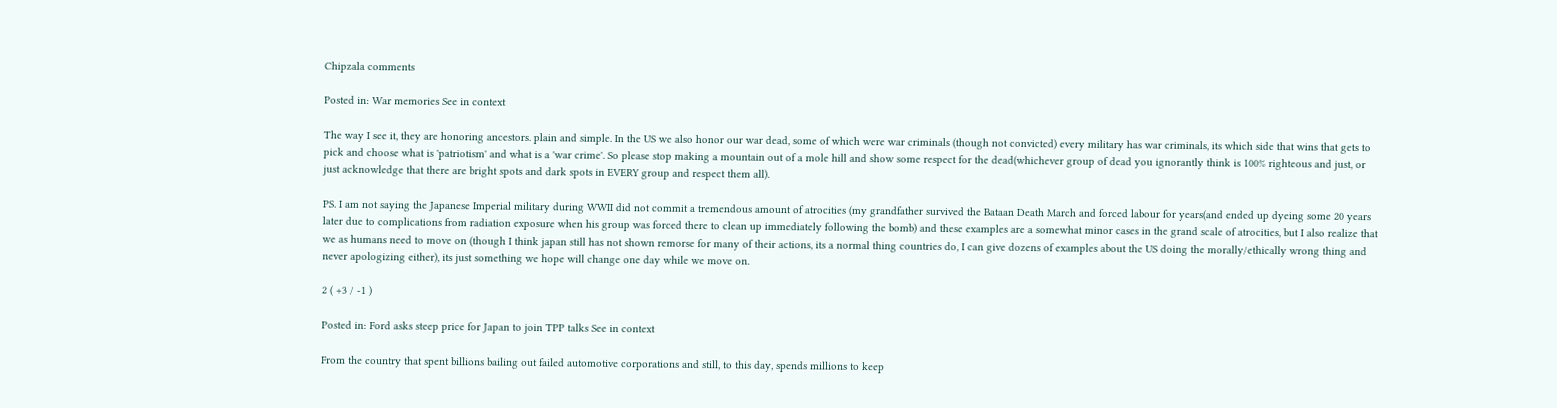Chipzala comments

Posted in: War memories See in context

The way I see it, they are honoring ancestors. plain and simple. In the US we also honor our war dead, some of which were war criminals (though not convicted) every military has war criminals, its which side that wins that gets to pick and choose what is 'patriotism' and what is a 'war crime'. So please stop making a mountain out of a mole hill and show some respect for the dead(whichever group of dead you ignorantly think is 100% righteous and just, or just acknowledge that there are bright spots and dark spots in EVERY group and respect them all).

PS. I am not saying the Japanese Imperial military during WWII did not commit a tremendous amount of atrocities (my grandfather survived the Bataan Death March and forced labour for years(and ended up dyeing some 20 years later due to complications from radiation exposure when his group was forced there to clean up immediately following the bomb) and these examples are a somewhat minor cases in the grand scale of atrocities, but I also realize that we as humans need to move on (though I think japan still has not shown remorse for many of their actions, its a normal thing countries do, I can give dozens of examples about the US doing the morally/ethically wrong thing and never apologizing either), its just something we hope will change one day while we move on.

2 ( +3 / -1 )

Posted in: Ford asks steep price for Japan to join TPP talks See in context

From the country that spent billions bailing out failed automotive corporations and still, to this day, spends millions to keep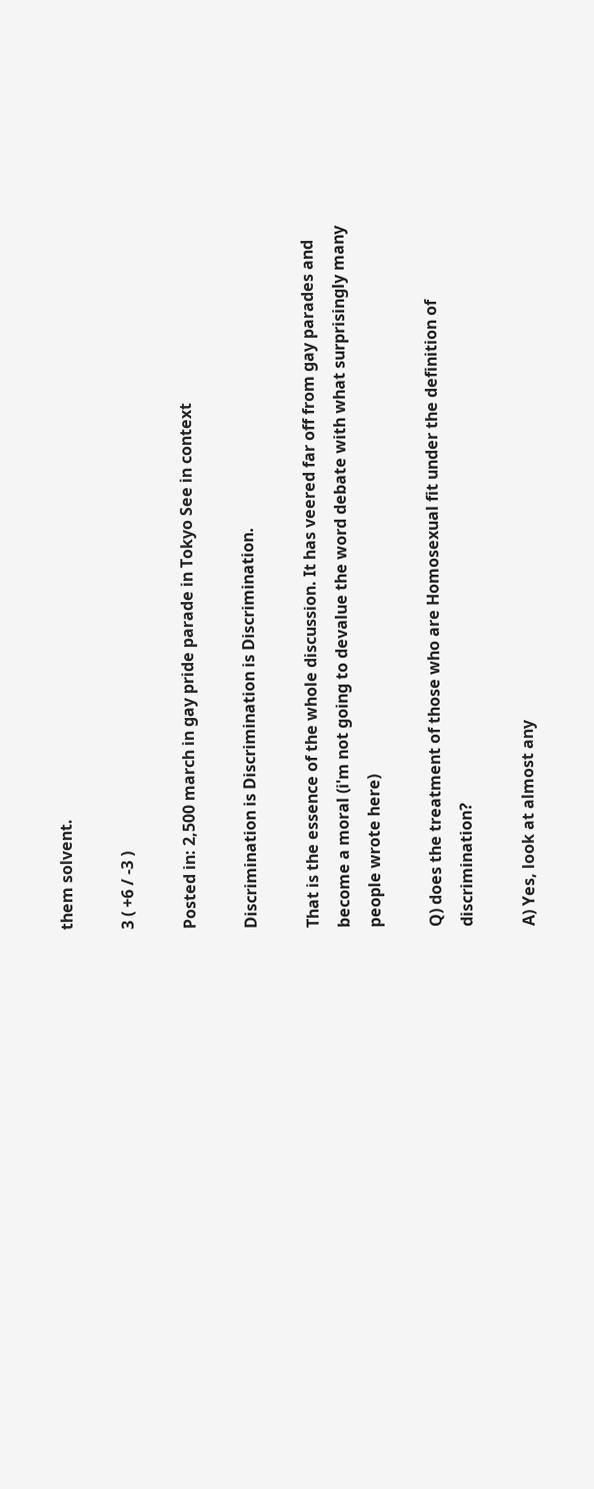them solvent.

3 ( +6 / -3 )

Posted in: 2,500 march in gay pride parade in Tokyo See in context

Discrimination is Discrimination is Discrimination.

That is the essence of the whole discussion. It has veered far off from gay parades and become a moral (i'm not going to devalue the word debate with what surprisingly many people wrote here)

Q) does the treatment of those who are Homosexual fit under the definition of discrimination?

A) Yes, look at almost any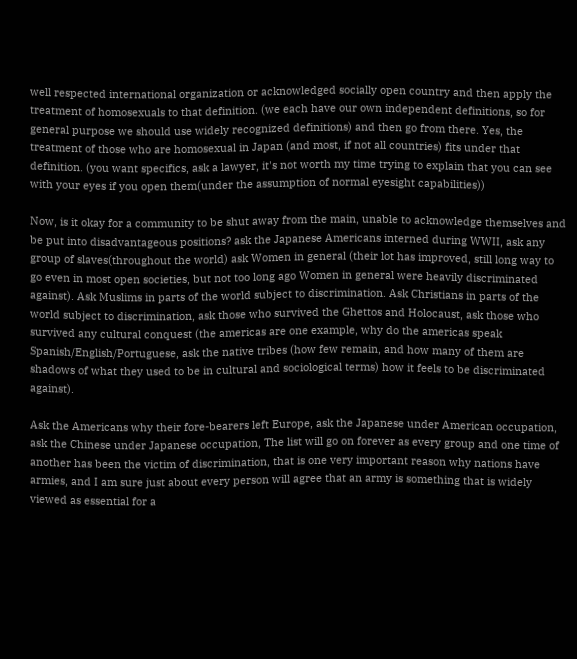well respected international organization or acknowledged socially open country and then apply the treatment of homosexuals to that definition. (we each have our own independent definitions, so for general purpose we should use widely recognized definitions) and then go from there. Yes, the treatment of those who are homosexual in Japan (and most, if not all countries) fits under that definition. (you want specifics, ask a lawyer, it's not worth my time trying to explain that you can see with your eyes if you open them(under the assumption of normal eyesight capabilities))

Now, is it okay for a community to be shut away from the main, unable to acknowledge themselves and be put into disadvantageous positions? ask the Japanese Americans interned during WWII, ask any group of slaves(throughout the world) ask Women in general (their lot has improved, still long way to go even in most open societies, but not too long ago Women in general were heavily discriminated against). Ask Muslims in parts of the world subject to discrimination. Ask Christians in parts of the world subject to discrimination, ask those who survived the Ghettos and Holocaust, ask those who survived any cultural conquest (the americas are one example, why do the americas speak Spanish/English/Portuguese, ask the native tribes (how few remain, and how many of them are shadows of what they used to be in cultural and sociological terms) how it feels to be discriminated against).

Ask the Americans why their fore-bearers left Europe, ask the Japanese under American occupation, ask the Chinese under Japanese occupation, The list will go on forever as every group and one time of another has been the victim of discrimination, that is one very important reason why nations have armies, and I am sure just about every person will agree that an army is something that is widely viewed as essential for a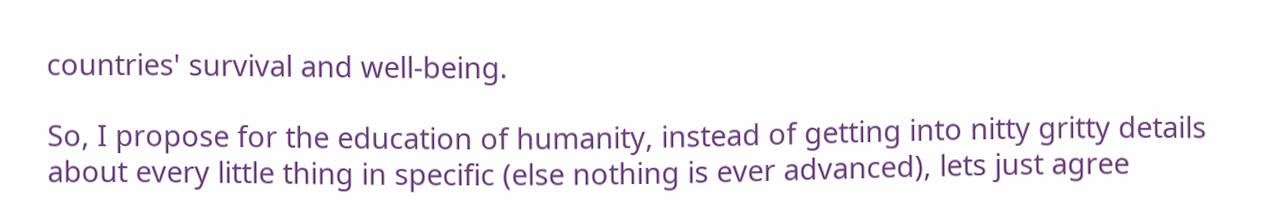countries' survival and well-being.

So, I propose for the education of humanity, instead of getting into nitty gritty details about every little thing in specific (else nothing is ever advanced), lets just agree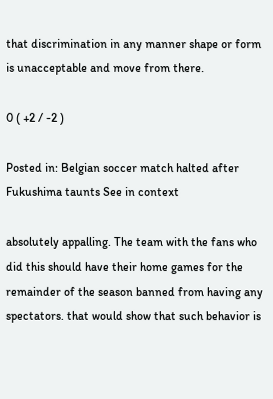that discrimination in any manner shape or form is unacceptable and move from there.

0 ( +2 / -2 )

Posted in: Belgian soccer match halted after Fukushima taunts See in context

absolutely appalling. The team with the fans who did this should have their home games for the remainder of the season banned from having any spectators. that would show that such behavior is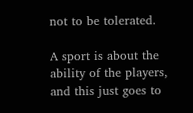not to be tolerated.

A sport is about the ability of the players, and this just goes to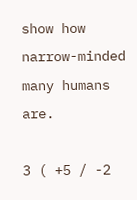show how narrow-minded many humans are.

3 ( +5 / -2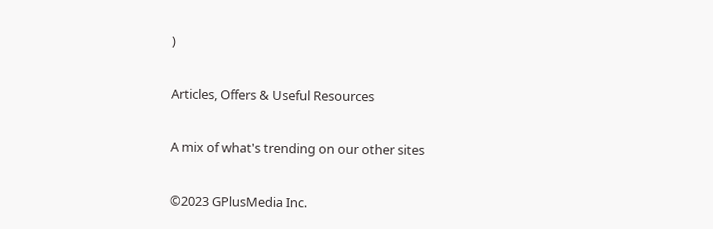)

Articles, Offers & Useful Resources

A mix of what's trending on our other sites

©2023 GPlusMedia Inc.